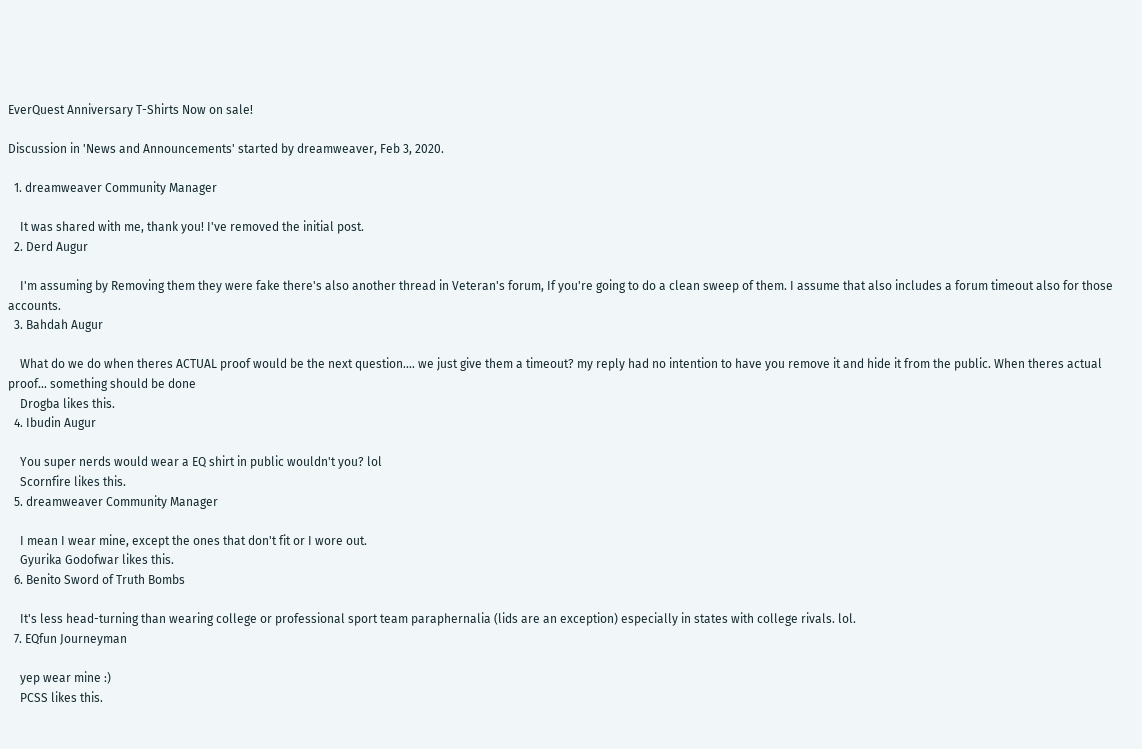EverQuest Anniversary T-Shirts Now on sale!

Discussion in 'News and Announcements' started by dreamweaver, Feb 3, 2020.

  1. dreamweaver Community Manager

    It was shared with me, thank you! I've removed the initial post.
  2. Derd Augur

    I'm assuming by Removing them they were fake there's also another thread in Veteran's forum, If you're going to do a clean sweep of them. I assume that also includes a forum timeout also for those accounts.
  3. Bahdah Augur

    What do we do when theres ACTUAL proof would be the next question.... we just give them a timeout? my reply had no intention to have you remove it and hide it from the public. When theres actual proof... something should be done
    Drogba likes this.
  4. Ibudin Augur

    You super nerds would wear a EQ shirt in public wouldn't you? lol
    Scornfire likes this.
  5. dreamweaver Community Manager

    I mean I wear mine, except the ones that don't fit or I wore out.
    Gyurika Godofwar likes this.
  6. Benito Sword of Truth Bombs

    It's less head-turning than wearing college or professional sport team paraphernalia (lids are an exception) especially in states with college rivals. lol.
  7. EQfun Journeyman

    yep wear mine :)
    PCSS likes this.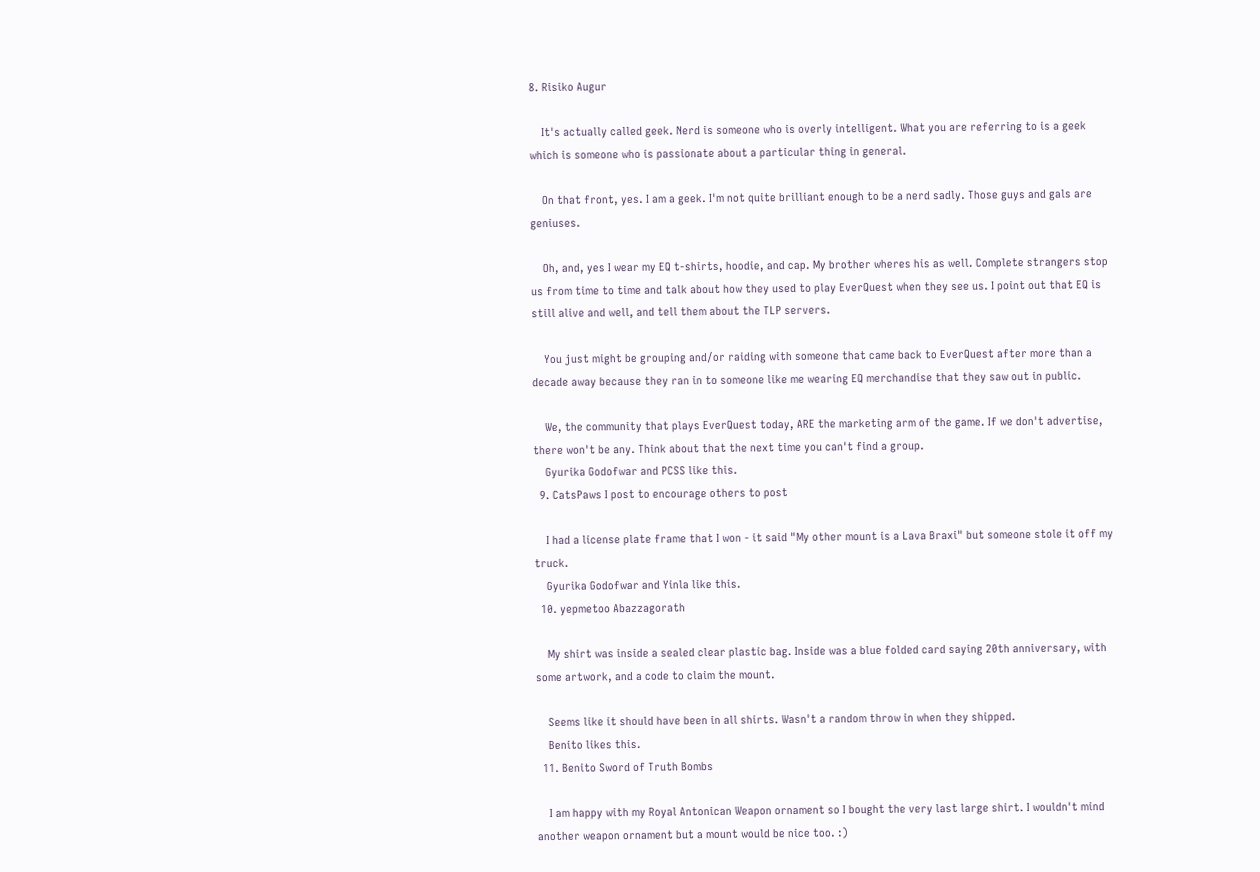8. Risiko Augur

    It's actually called geek. Nerd is someone who is overly intelligent. What you are referring to is a geek which is someone who is passionate about a particular thing in general.

    On that front, yes. I am a geek. I'm not quite brilliant enough to be a nerd sadly. Those guys and gals are geniuses.

    Oh, and, yes I wear my EQ t-shirts, hoodie, and cap. My brother wheres his as well. Complete strangers stop us from time to time and talk about how they used to play EverQuest when they see us. I point out that EQ is still alive and well, and tell them about the TLP servers.

    You just might be grouping and/or raiding with someone that came back to EverQuest after more than a decade away because they ran in to someone like me wearing EQ merchandise that they saw out in public.

    We, the community that plays EverQuest today, ARE the marketing arm of the game. If we don't advertise, there won't be any. Think about that the next time you can't find a group.
    Gyurika Godofwar and PCSS like this.
  9. CatsPaws I post to encourage others to post

    I had a license plate frame that I won - it said "My other mount is a Lava Braxi" but someone stole it off my truck.
    Gyurika Godofwar and Yinla like this.
  10. yepmetoo Abazzagorath

    My shirt was inside a sealed clear plastic bag. Inside was a blue folded card saying 20th anniversary, with some artwork, and a code to claim the mount.

    Seems like it should have been in all shirts. Wasn't a random throw in when they shipped.
    Benito likes this.
  11. Benito Sword of Truth Bombs

    I am happy with my Royal Antonican Weapon ornament so I bought the very last large shirt. I wouldn't mind another weapon ornament but a mount would be nice too. :)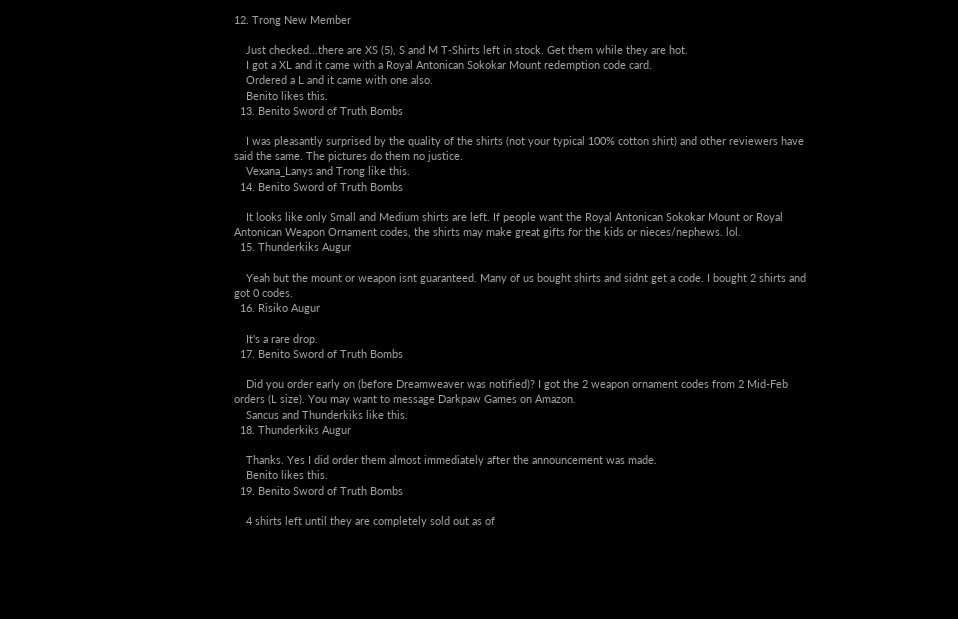12. Trong New Member

    Just checked...there are XS (5), S and M T-Shirts left in stock. Get them while they are hot.
    I got a XL and it came with a Royal Antonican Sokokar Mount redemption code card.
    Ordered a L and it came with one also.
    Benito likes this.
  13. Benito Sword of Truth Bombs

    I was pleasantly surprised by the quality of the shirts (not your typical 100% cotton shirt) and other reviewers have said the same. The pictures do them no justice.
    Vexana_Lanys and Trong like this.
  14. Benito Sword of Truth Bombs

    It looks like only Small and Medium shirts are left. If people want the Royal Antonican Sokokar Mount or Royal Antonican Weapon Ornament codes, the shirts may make great gifts for the kids or nieces/nephews. lol.
  15. Thunderkiks Augur

    Yeah but the mount or weapon isnt guaranteed. Many of us bought shirts and sidnt get a code. I bought 2 shirts and got 0 codes.
  16. Risiko Augur

    It's a rare drop.
  17. Benito Sword of Truth Bombs

    Did you order early on (before Dreamweaver was notified)? I got the 2 weapon ornament codes from 2 Mid-Feb orders (L size). You may want to message Darkpaw Games on Amazon.
    Sancus and Thunderkiks like this.
  18. Thunderkiks Augur

    Thanks. Yes I did order them almost immediately after the announcement was made.
    Benito likes this.
  19. Benito Sword of Truth Bombs

    4 shirts left until they are completely sold out as of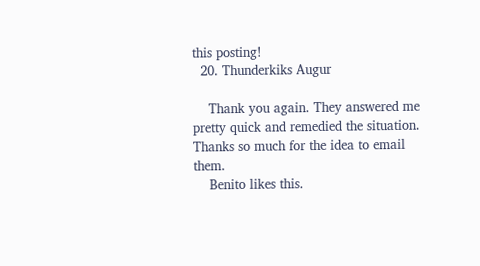this posting!
  20. Thunderkiks Augur

    Thank you again. They answered me pretty quick and remedied the situation. Thanks so much for the idea to email them.
    Benito likes this.